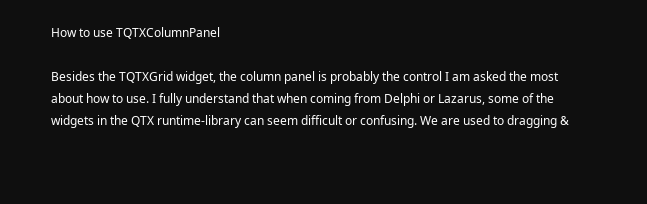How to use TQTXColumnPanel

Besides the TQTXGrid widget, the column panel is probably the control I am asked the most about how to use. I fully understand that when coming from Delphi or Lazarus, some of the widgets in the QTX runtime-library can seem difficult or confusing. We are used to dragging &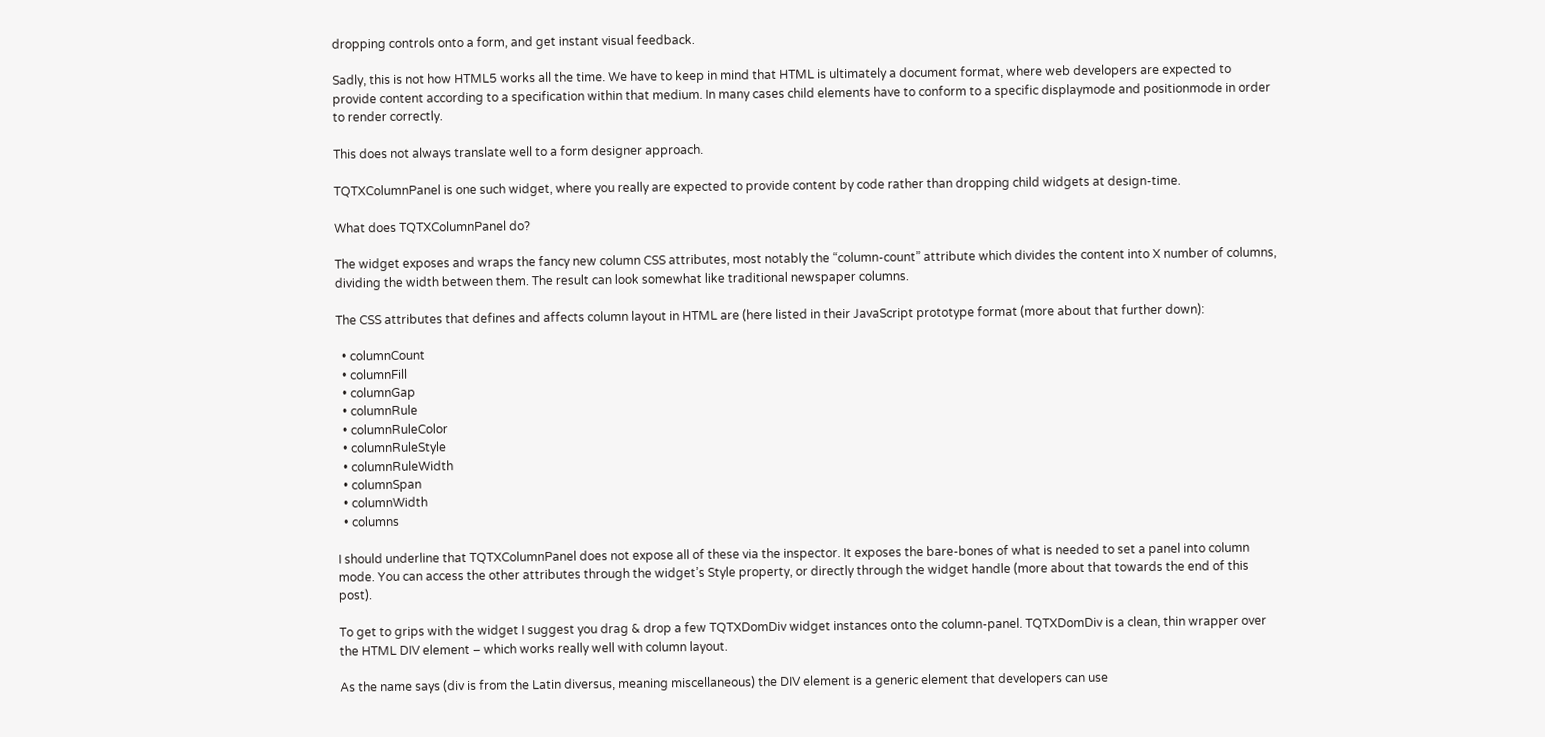dropping controls onto a form, and get instant visual feedback.

Sadly, this is not how HTML5 works all the time. We have to keep in mind that HTML is ultimately a document format, where web developers are expected to provide content according to a specification within that medium. In many cases child elements have to conform to a specific displaymode and positionmode in order to render correctly.

This does not always translate well to a form designer approach.

TQTXColumnPanel is one such widget, where you really are expected to provide content by code rather than dropping child widgets at design-time.

What does TQTXColumnPanel do?

The widget exposes and wraps the fancy new column CSS attributes, most notably the “column-count” attribute which divides the content into X number of columns, dividing the width between them. The result can look somewhat like traditional newspaper columns.

The CSS attributes that defines and affects column layout in HTML are (here listed in their JavaScript prototype format (more about that further down):

  • columnCount
  • columnFill
  • columnGap
  • columnRule
  • columnRuleColor
  • columnRuleStyle
  • columnRuleWidth
  • columnSpan
  • columnWidth
  • columns

I should underline that TQTXColumnPanel does not expose all of these via the inspector. It exposes the bare-bones of what is needed to set a panel into column mode. You can access the other attributes through the widget’s Style property, or directly through the widget handle (more about that towards the end of this post).

To get to grips with the widget I suggest you drag & drop a few TQTXDomDiv widget instances onto the column-panel. TQTXDomDiv is a clean, thin wrapper over the HTML DIV element – which works really well with column layout.

As the name says (div is from the Latin diversus, meaning miscellaneous) the DIV element is a generic element that developers can use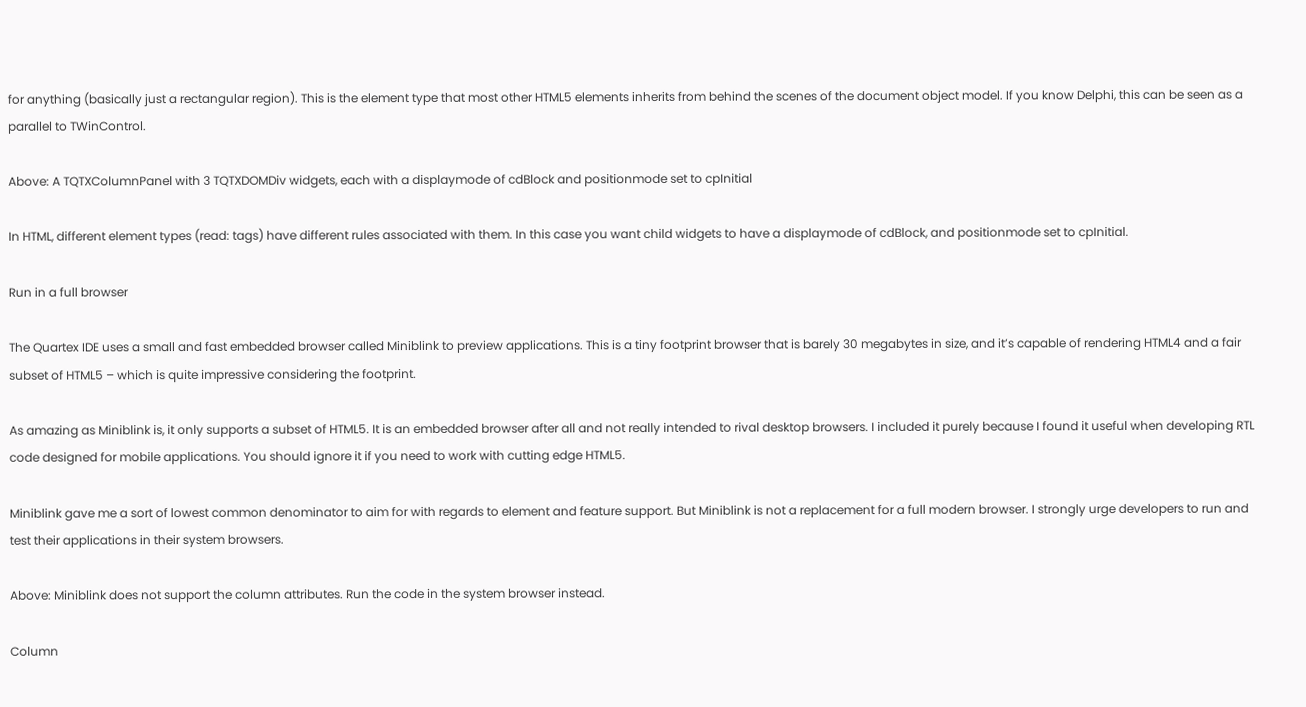for anything (basically just a rectangular region). This is the element type that most other HTML5 elements inherits from behind the scenes of the document object model. If you know Delphi, this can be seen as a parallel to TWinControl.

Above: A TQTXColumnPanel with 3 TQTXDOMDiv widgets, each with a displaymode of cdBlock and positionmode set to cpInitial

In HTML, different element types (read: tags) have different rules associated with them. In this case you want child widgets to have a displaymode of cdBlock, and positionmode set to cpInitial.

Run in a full browser

The Quartex IDE uses a small and fast embedded browser called Miniblink to preview applications. This is a tiny footprint browser that is barely 30 megabytes in size, and it’s capable of rendering HTML4 and a fair subset of HTML5 – which is quite impressive considering the footprint.

As amazing as Miniblink is, it only supports a subset of HTML5. It is an embedded browser after all and not really intended to rival desktop browsers. I included it purely because I found it useful when developing RTL code designed for mobile applications. You should ignore it if you need to work with cutting edge HTML5.

Miniblink gave me a sort of lowest common denominator to aim for with regards to element and feature support. But Miniblink is not a replacement for a full modern browser. I strongly urge developers to run and test their applications in their system browsers.

Above: Miniblink does not support the column attributes. Run the code in the system browser instead.

Column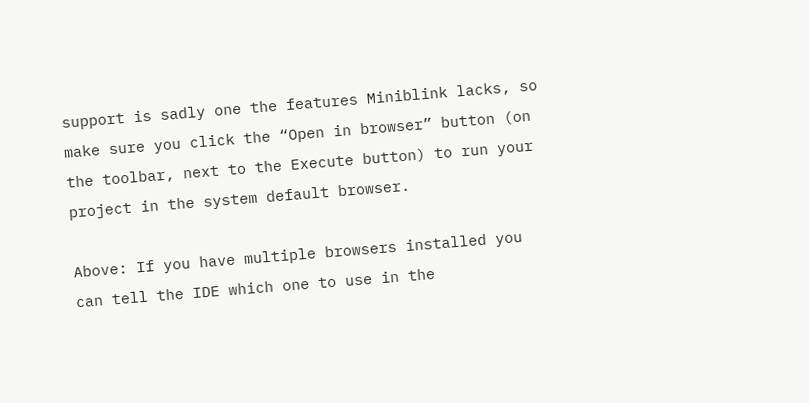support is sadly one the features Miniblink lacks, so make sure you click the “Open in browser” button (on the toolbar, next to the Execute button) to run your project in the system default browser.

Above: If you have multiple browsers installed you can tell the IDE which one to use in the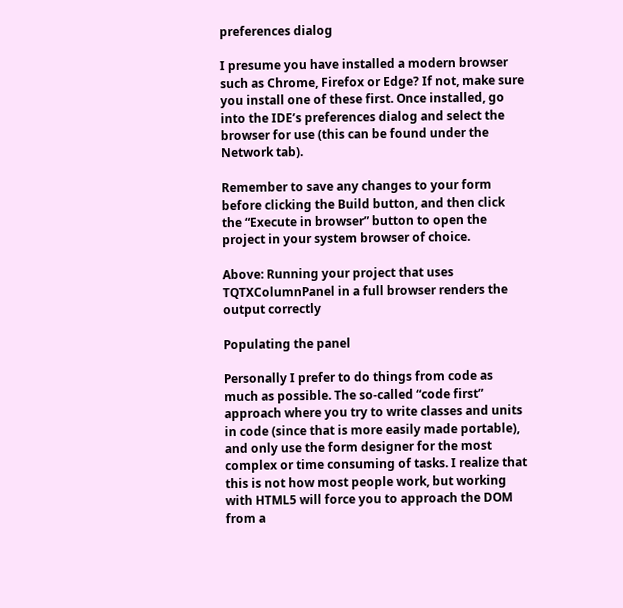preferences dialog

I presume you have installed a modern browser such as Chrome, Firefox or Edge? If not, make sure you install one of these first. Once installed, go into the IDE’s preferences dialog and select the browser for use (this can be found under the Network tab).

Remember to save any changes to your form before clicking the Build button, and then click the “Execute in browser” button to open the project in your system browser of choice.

Above: Running your project that uses TQTXColumnPanel in a full browser renders the output correctly

Populating the panel

Personally I prefer to do things from code as much as possible. The so-called “code first” approach where you try to write classes and units in code (since that is more easily made portable), and only use the form designer for the most complex or time consuming of tasks. I realize that this is not how most people work, but working with HTML5 will force you to approach the DOM from a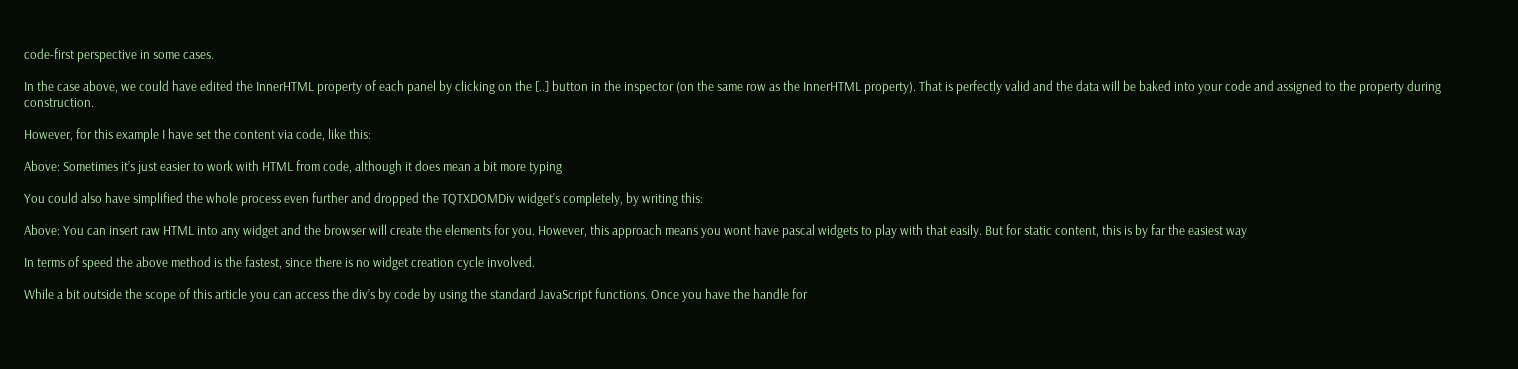code-first perspective in some cases.

In the case above, we could have edited the InnerHTML property of each panel by clicking on the [..] button in the inspector (on the same row as the InnerHTML property). That is perfectly valid and the data will be baked into your code and assigned to the property during construction.

However, for this example I have set the content via code, like this:

Above: Sometimes it’s just easier to work with HTML from code, although it does mean a bit more typing

You could also have simplified the whole process even further and dropped the TQTXDOMDiv widget’s completely, by writing this:

Above: You can insert raw HTML into any widget and the browser will create the elements for you. However, this approach means you wont have pascal widgets to play with that easily. But for static content, this is by far the easiest way

In terms of speed the above method is the fastest, since there is no widget creation cycle involved.

While a bit outside the scope of this article you can access the div’s by code by using the standard JavaScript functions. Once you have the handle for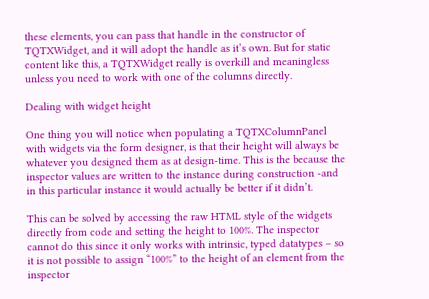these elements, you can pass that handle in the constructor of TQTXWidget, and it will adopt the handle as it’s own. But for static content like this, a TQTXWidget really is overkill and meaningless unless you need to work with one of the columns directly.

Dealing with widget height

One thing you will notice when populating a TQTXColumnPanel with widgets via the form designer, is that their height will always be whatever you designed them as at design-time. This is the because the inspector values are written to the instance during construction -and in this particular instance it would actually be better if it didn’t.

This can be solved by accessing the raw HTML style of the widgets directly from code and setting the height to 100%. The inspector cannot do this since it only works with intrinsic, typed datatypes – so it is not possible to assign “100%” to the height of an element from the inspector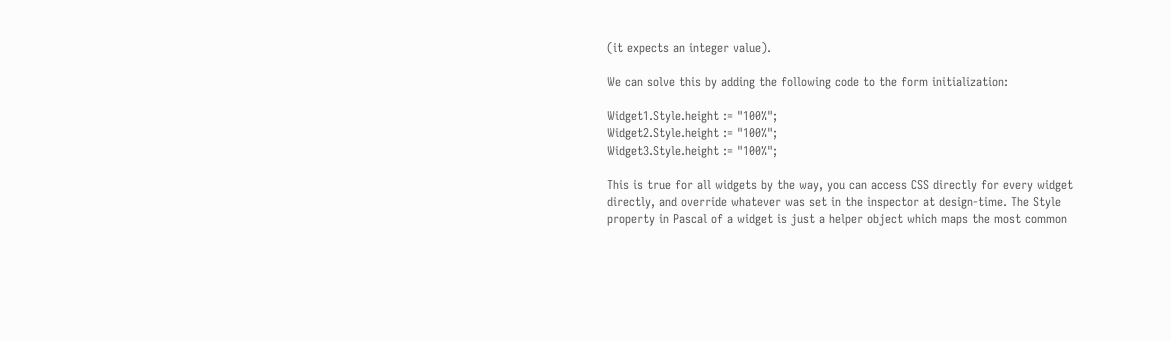(it expects an integer value).

We can solve this by adding the following code to the form initialization:

Widget1.Style.height := "100%";
Widget2.Style.height := "100%";
Widget3.Style.height := "100%";

This is true for all widgets by the way, you can access CSS directly for every widget directly, and override whatever was set in the inspector at design-time. The Style property in Pascal of a widget is just a helper object which maps the most common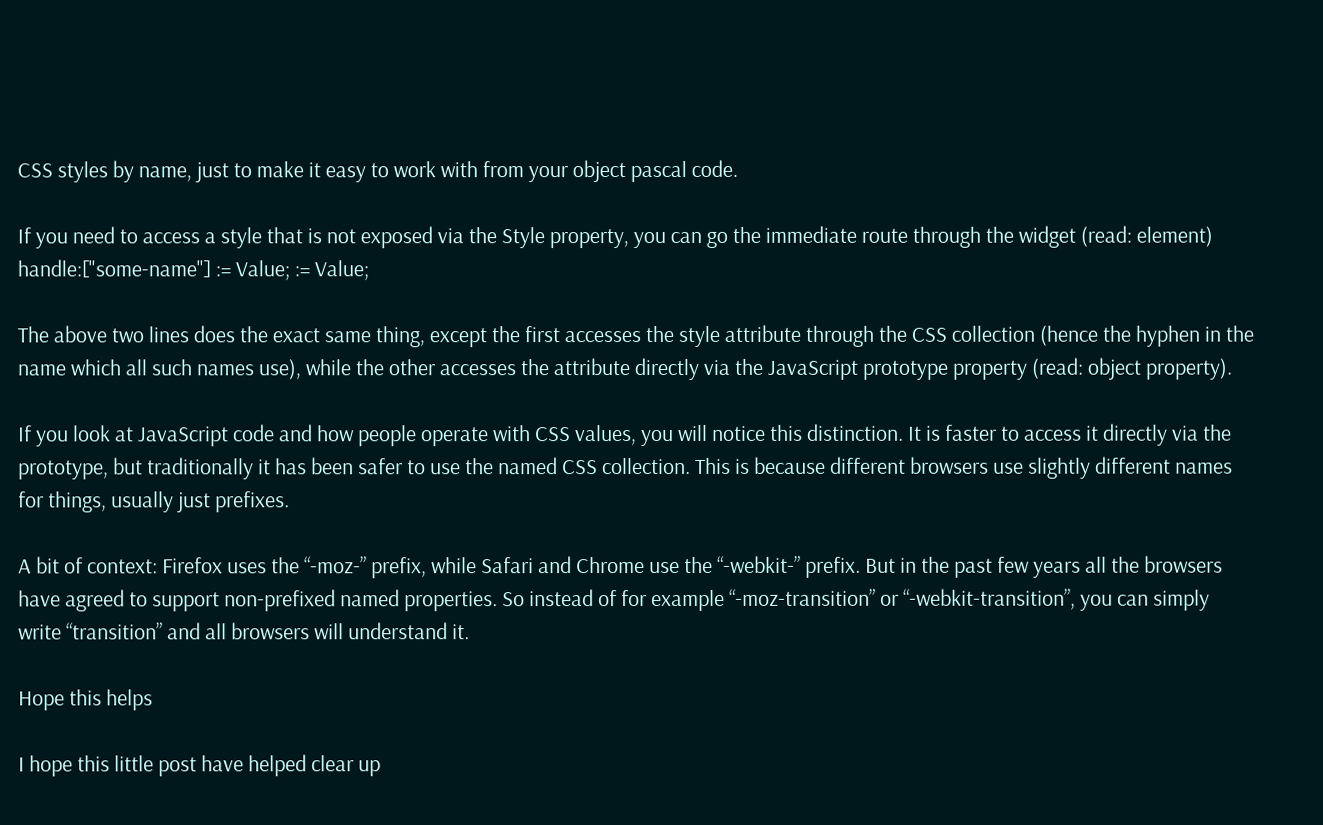CSS styles by name, just to make it easy to work with from your object pascal code.

If you need to access a style that is not exposed via the Style property, you can go the immediate route through the widget (read: element) handle:["some-name"] := Value; := Value;

The above two lines does the exact same thing, except the first accesses the style attribute through the CSS collection (hence the hyphen in the name which all such names use), while the other accesses the attribute directly via the JavaScript prototype property (read: object property).

If you look at JavaScript code and how people operate with CSS values, you will notice this distinction. It is faster to access it directly via the prototype, but traditionally it has been safer to use the named CSS collection. This is because different browsers use slightly different names for things, usually just prefixes.

A bit of context: Firefox uses the “-moz-” prefix, while Safari and Chrome use the “-webkit-” prefix. But in the past few years all the browsers have agreed to support non-prefixed named properties. So instead of for example “-moz-transition” or “-webkit-transition”, you can simply write “transition” and all browsers will understand it.

Hope this helps

I hope this little post have helped clear up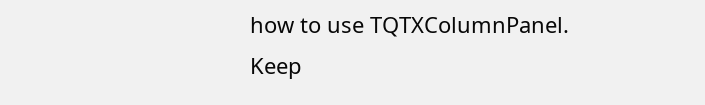how to use TQTXColumnPanel. Keep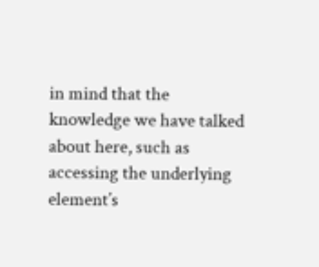in mind that the knowledge we have talked about here, such as accessing the underlying element’s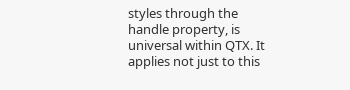styles through the handle property, is universal within QTX. It applies not just to this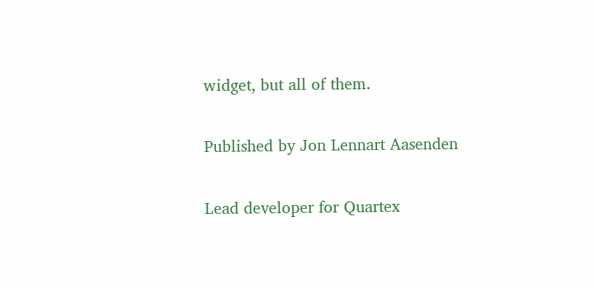widget, but all of them.

Published by Jon Lennart Aasenden

Lead developer for Quartex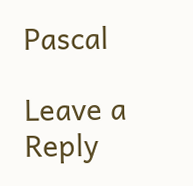Pascal

Leave a Reply